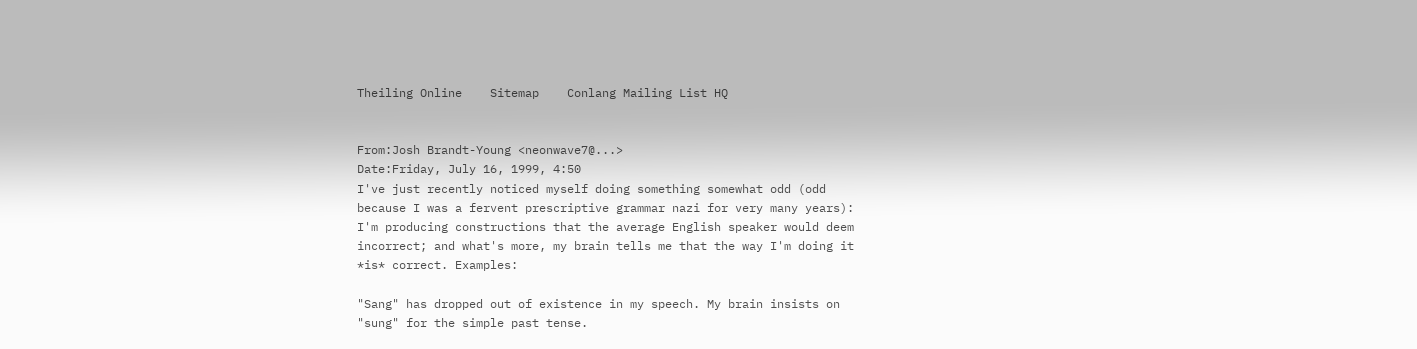Theiling Online    Sitemap    Conlang Mailing List HQ


From:Josh Brandt-Young <neonwave7@...>
Date:Friday, July 16, 1999, 4:50
I've just recently noticed myself doing something somewhat odd (odd
because I was a fervent prescriptive grammar nazi for very many years):
I'm producing constructions that the average English speaker would deem
incorrect; and what's more, my brain tells me that the way I'm doing it
*is* correct. Examples:

"Sang" has dropped out of existence in my speech. My brain insists on
"sung" for the simple past tense.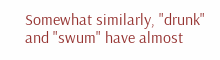Somewhat similarly, "drunk" and "swum" have almost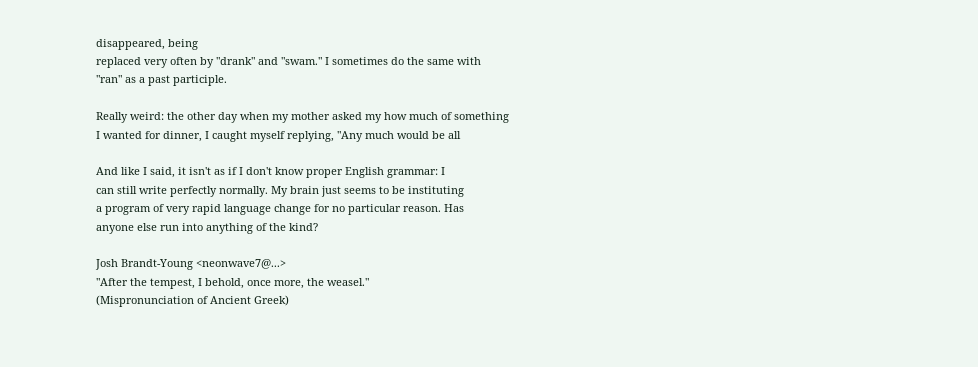disappeared, being
replaced very often by "drank" and "swam." I sometimes do the same with
"ran" as a past participle.

Really weird: the other day when my mother asked my how much of something
I wanted for dinner, I caught myself replying, "Any much would be all

And like I said, it isn't as if I don't know proper English grammar: I
can still write perfectly normally. My brain just seems to be instituting
a program of very rapid language change for no particular reason. Has
anyone else run into anything of the kind?

Josh Brandt-Young <neonwave7@...>
"After the tempest, I behold, once more, the weasel."
(Mispronunciation of Ancient Greek)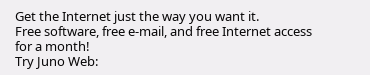Get the Internet just the way you want it.
Free software, free e-mail, and free Internet access for a month!
Try Juno Web: